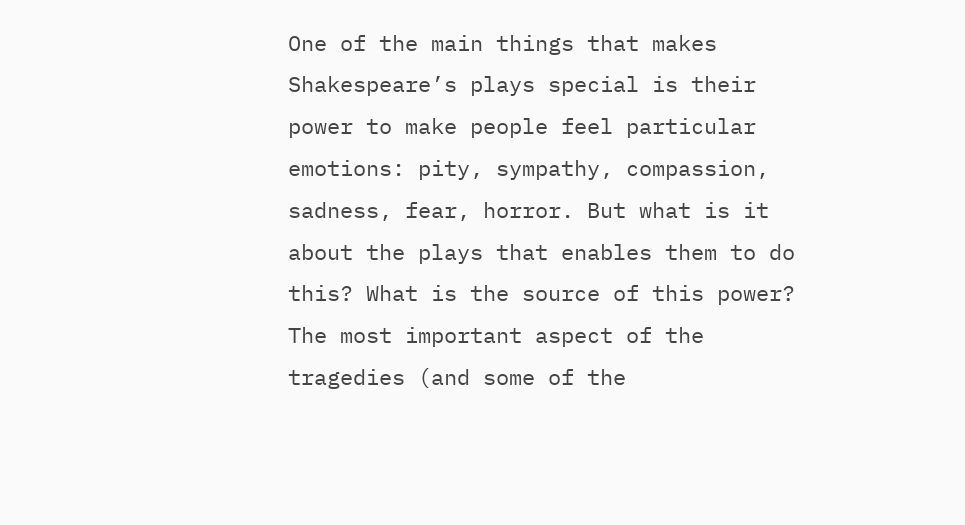One of the main things that makes Shakespeare’s plays special is their power to make people feel particular emotions: pity, sympathy, compassion, sadness, fear, horror. But what is it about the plays that enables them to do this? What is the source of this power? The most important aspect of the tragedies (and some of the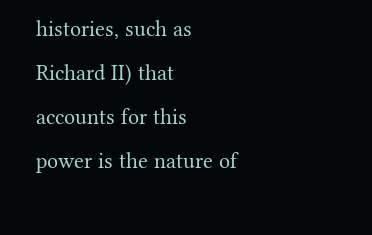histories, such as Richard II) that accounts for this power is the nature of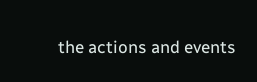the actions and events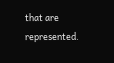that are represented.